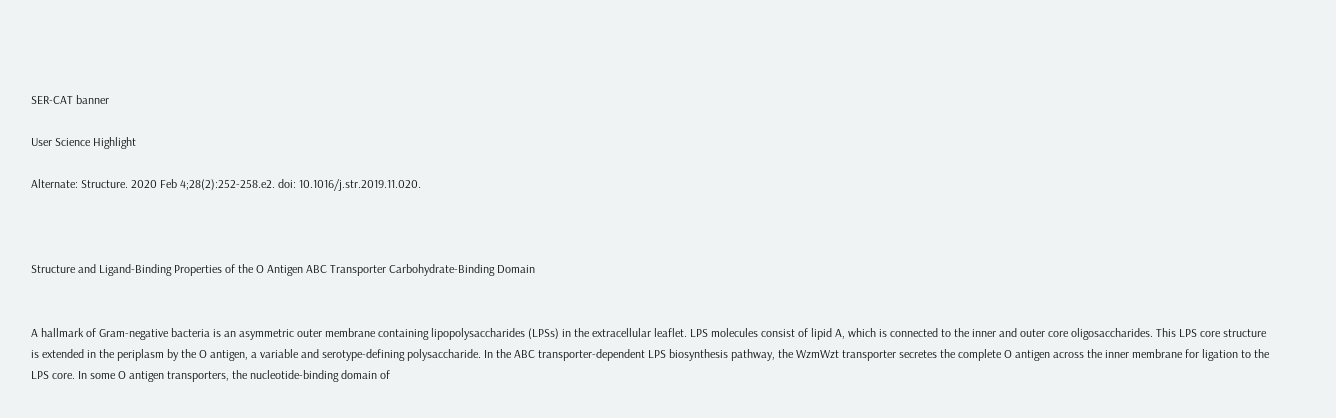SER-CAT banner

User Science Highlight

Alternate: Structure. 2020 Feb 4;28(2):252-258.e2. doi: 10.1016/j.str.2019.11.020.



Structure and Ligand-Binding Properties of the O Antigen ABC Transporter Carbohydrate-Binding Domain


A hallmark of Gram-negative bacteria is an asymmetric outer membrane containing lipopolysaccharides (LPSs) in the extracellular leaflet. LPS molecules consist of lipid A, which is connected to the inner and outer core oligosaccharides. This LPS core structure is extended in the periplasm by the O antigen, a variable and serotype-defining polysaccharide. In the ABC transporter-dependent LPS biosynthesis pathway, the WzmWzt transporter secretes the complete O antigen across the inner membrane for ligation to the LPS core. In some O antigen transporters, the nucleotide-binding domain of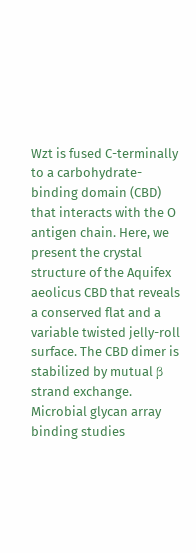Wzt is fused C-terminally to a carbohydrate-binding domain (CBD) that interacts with the O antigen chain. Here, we present the crystal structure of the Aquifex aeolicus CBD that reveals a conserved flat and a variable twisted jelly-roll surface. The CBD dimer is stabilized by mutual β strand exchange. Microbial glycan array binding studies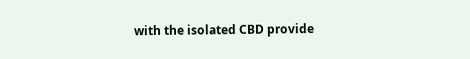with the isolated CBD provide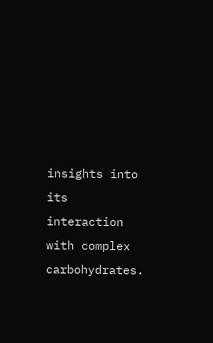insights into its interaction with complex carbohydrates.